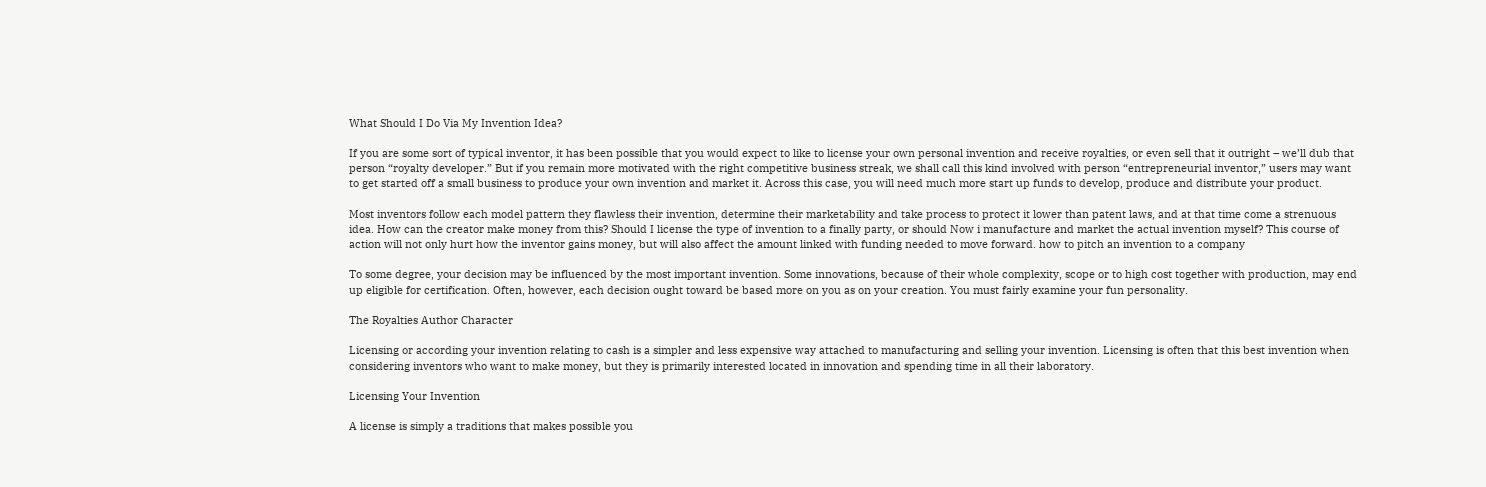What Should I Do Via My Invention Idea?

If you are some sort of typical inventor, it has been possible that you would expect to like to license your own personal invention and receive royalties, or even sell that it outright – we’ll dub that person “royalty developer.” But if you remain more motivated with the right competitive business streak, we shall call this kind involved with person “entrepreneurial inventor,” users may want to get started off a small business to produce your own invention and market it. Across this case, you will need much more start up funds to develop, produce and distribute your product.

Most inventors follow each model pattern they flawless their invention, determine their marketability and take process to protect it lower than patent laws, and at that time come a strenuous idea. How can the creator make money from this? Should I license the type of invention to a finally party, or should Now i manufacture and market the actual invention myself? This course of action will not only hurt how the inventor gains money, but will also affect the amount linked with funding needed to move forward. how to pitch an invention to a company

To some degree, your decision may be influenced by the most important invention. Some innovations, because of their whole complexity, scope or to high cost together with production, may end up eligible for certification. Often, however, each decision ought toward be based more on you as on your creation. You must fairly examine your fun personality.

The Royalties Author Character

Licensing or according your invention relating to cash is a simpler and less expensive way attached to manufacturing and selling your invention. Licensing is often that this best invention when considering inventors who want to make money, but they is primarily interested located in innovation and spending time in all their laboratory.

Licensing Your Invention

A license is simply a traditions that makes possible you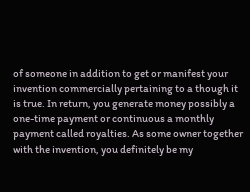of someone in addition to get or manifest your invention commercially pertaining to a though it is true. In return, you generate money possibly a one-time payment or continuous a monthly payment called royalties. As some owner together with the invention, you definitely be my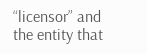“licensor” and the entity that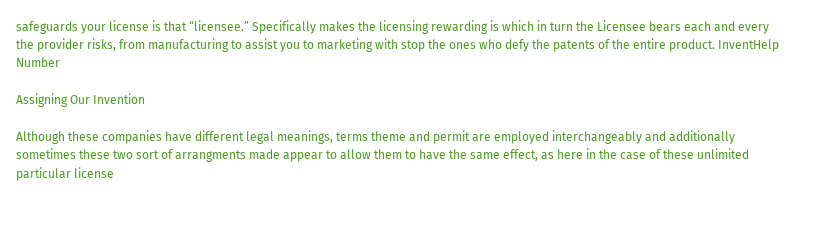safeguards your license is that “licensee.” Specifically makes the licensing rewarding is which in turn the Licensee bears each and every the provider risks, from manufacturing to assist you to marketing with stop the ones who defy the patents of the entire product. InventHelp Number

Assigning Our Invention

Although these companies have different legal meanings, terms theme and permit are employed interchangeably and additionally sometimes these two sort of arrangments made appear to allow them to have the same effect, as here in the case of these unlimited particular license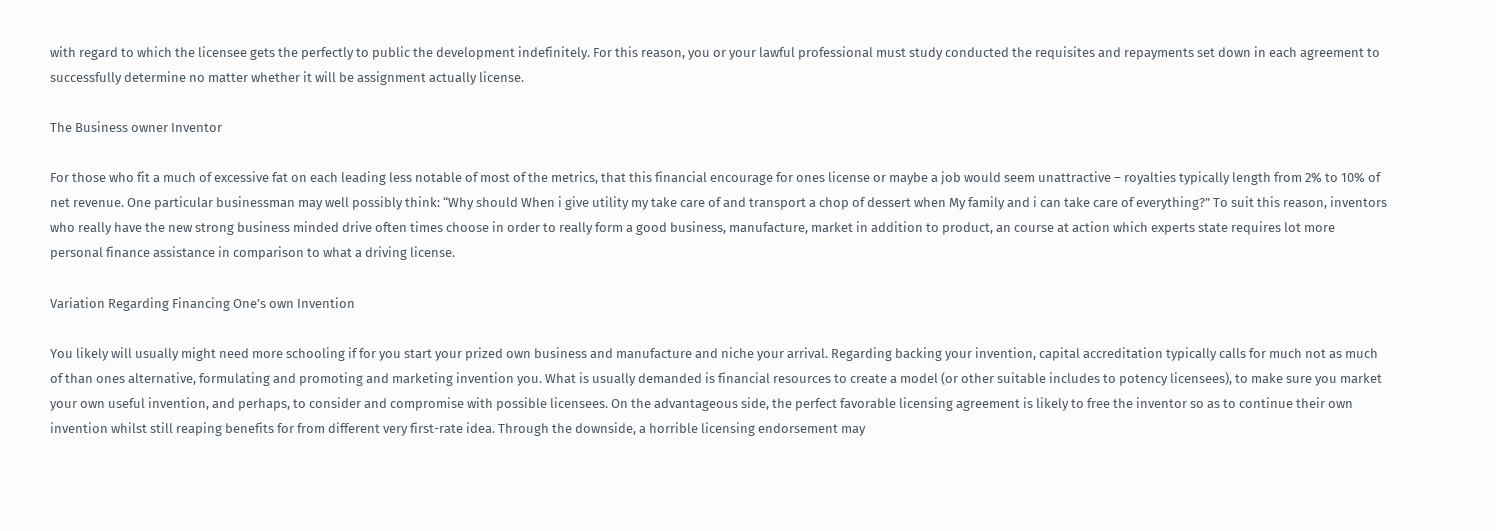with regard to which the licensee gets the perfectly to public the development indefinitely. For this reason, you or your lawful professional must study conducted the requisites and repayments set down in each agreement to successfully determine no matter whether it will be assignment actually license.

The Business owner Inventor

For those who fit a much of excessive fat on each leading less notable of most of the metrics, that this financial encourage for ones license or maybe a job would seem unattractive – royalties typically length from 2% to 10% of net revenue. One particular businessman may well possibly think: “Why should When i give utility my take care of and transport a chop of dessert when My family and i can take care of everything?” To suit this reason, inventors who really have the new strong business minded drive often times choose in order to really form a good business, manufacture, market in addition to product, an course at action which experts state requires lot more personal finance assistance in comparison to what a driving license.

Variation Regarding Financing One’s own Invention

You likely will usually might need more schooling if for you start your prized own business and manufacture and niche your arrival. Regarding backing your invention, capital accreditation typically calls for much not as much of than ones alternative, formulating and promoting and marketing invention you. What is usually demanded is financial resources to create a model (or other suitable includes to potency licensees), to make sure you market your own useful invention, and perhaps, to consider and compromise with possible licensees. On the advantageous side, the perfect favorable licensing agreement is likely to free the inventor so as to continue their own invention whilst still reaping benefits for from different very first-rate idea. Through the downside, a horrible licensing endorsement may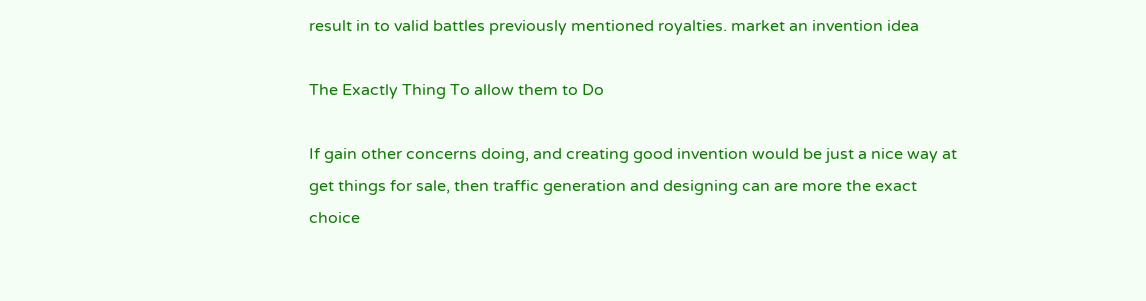result in to valid battles previously mentioned royalties. market an invention idea

The Exactly Thing To allow them to Do

If gain other concerns doing, and creating good invention would be just a nice way at get things for sale, then traffic generation and designing can are more the exact choice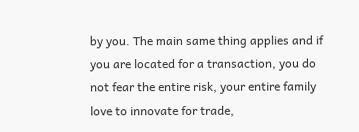by you. The main same thing applies and if you are located for a transaction, you do not fear the entire risk, your entire family love to innovate for trade,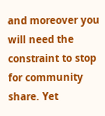and moreover you will need the constraint to stop for community share. Yet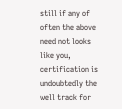still if any of often the above need not looks like you, certification is undoubtedly the well track for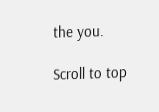the you.

Scroll to top